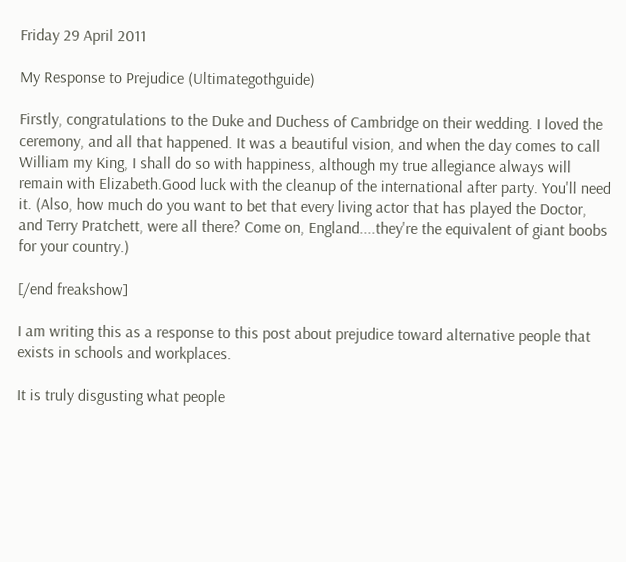Friday 29 April 2011

My Response to Prejudice (Ultimategothguide)

Firstly, congratulations to the Duke and Duchess of Cambridge on their wedding. I loved the ceremony, and all that happened. It was a beautiful vision, and when the day comes to call William my King, I shall do so with happiness, although my true allegiance always will remain with Elizabeth.Good luck with the cleanup of the international after party. You'll need it. (Also, how much do you want to bet that every living actor that has played the Doctor, and Terry Pratchett, were all there? Come on, England....they're the equivalent of giant boobs for your country.)

[/end freakshow]

I am writing this as a response to this post about prejudice toward alternative people that exists in schools and workplaces.

It is truly disgusting what people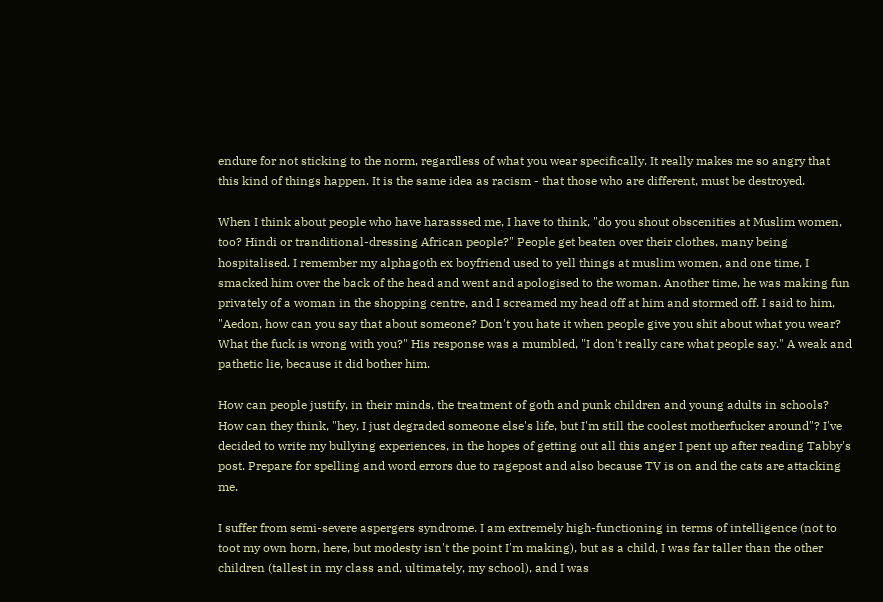endure for not sticking to the norm, regardless of what you wear specifically. It really makes me so angry that this kind of things happen. It is the same idea as racism - that those who are different, must be destroyed.

When I think about people who have harasssed me, I have to think, "do you shout obscenities at Muslim women, too? Hindi or tranditional-dressing African people?" People get beaten over their clothes, many being hospitalised. I remember my alphagoth ex boyfriend used to yell things at muslim women, and one time, I smacked him over the back of the head and went and apologised to the woman. Another time, he was making fun privately of a woman in the shopping centre, and I screamed my head off at him and stormed off. I said to him, "Aedon, how can you say that about someone? Don't you hate it when people give you shit about what you wear? What the fuck is wrong with you?" His response was a mumbled, "I don't really care what people say." A weak and pathetic lie, because it did bother him.

How can people justify, in their minds, the treatment of goth and punk children and young adults in schools? How can they think, "hey, I just degraded someone else's life, but I'm still the coolest motherfucker around"? I've decided to write my bullying experiences, in the hopes of getting out all this anger I pent up after reading Tabby's post. Prepare for spelling and word errors due to ragepost and also because TV is on and the cats are attacking me.

I suffer from semi-severe aspergers syndrome. I am extremely high-functioning in terms of intelligence (not to toot my own horn, here, but modesty isn't the point I'm making), but as a child, I was far taller than the other children (tallest in my class and, ultimately, my school), and I was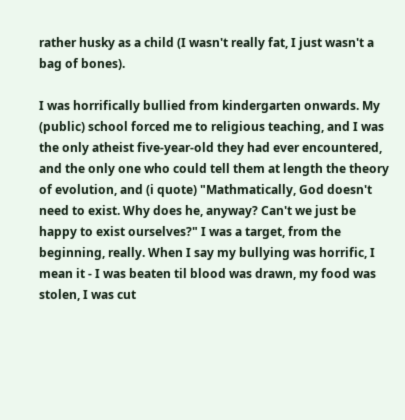rather husky as a child (I wasn't really fat, I just wasn't a bag of bones).

I was horrifically bullied from kindergarten onwards. My (public) school forced me to religious teaching, and I was the only atheist five-year-old they had ever encountered, and the only one who could tell them at length the theory of evolution, and (i quote) "Mathmatically, God doesn't need to exist. Why does he, anyway? Can't we just be happy to exist ourselves?" I was a target, from the beginning, really. When I say my bullying was horrific, I mean it - I was beaten til blood was drawn, my food was stolen, I was cut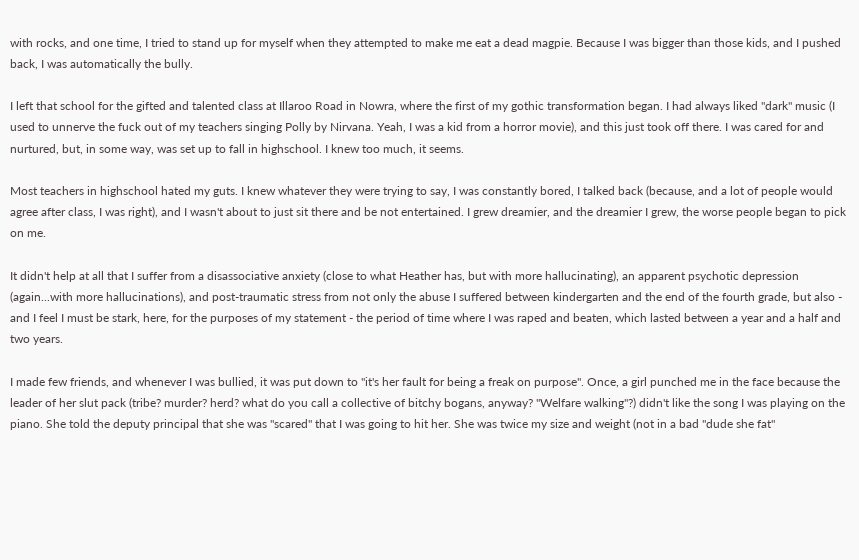with rocks, and one time, I tried to stand up for myself when they attempted to make me eat a dead magpie. Because I was bigger than those kids, and I pushed back, I was automatically the bully.

I left that school for the gifted and talented class at Illaroo Road in Nowra, where the first of my gothic transformation began. I had always liked "dark" music (I used to unnerve the fuck out of my teachers singing Polly by Nirvana. Yeah, I was a kid from a horror movie), and this just took off there. I was cared for and nurtured, but, in some way, was set up to fall in highschool. I knew too much, it seems.

Most teachers in highschool hated my guts. I knew whatever they were trying to say, I was constantly bored, I talked back (because, and a lot of people would agree after class, I was right), and I wasn't about to just sit there and be not entertained. I grew dreamier, and the dreamier I grew, the worse people began to pick on me.

It didn't help at all that I suffer from a disassociative anxiety (close to what Heather has, but with more hallucinating), an apparent psychotic depression (again...with more hallucinations), and post-traumatic stress from not only the abuse I suffered between kindergarten and the end of the fourth grade, but also - and I feel I must be stark, here, for the purposes of my statement - the period of time where I was raped and beaten, which lasted between a year and a half and two years.

I made few friends, and whenever I was bullied, it was put down to "it's her fault for being a freak on purpose". Once, a girl punched me in the face because the leader of her slut pack (tribe? murder? herd? what do you call a collective of bitchy bogans, anyway? "Welfare walking"?) didn't like the song I was playing on the piano. She told the deputy principal that she was "scared" that I was going to hit her. She was twice my size and weight (not in a bad "dude she fat"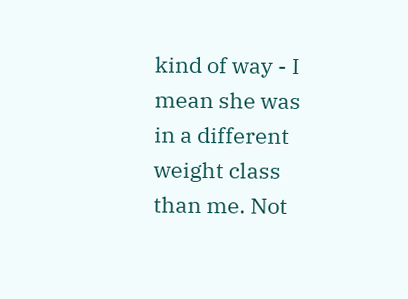kind of way - I mean she was in a different weight class than me. Not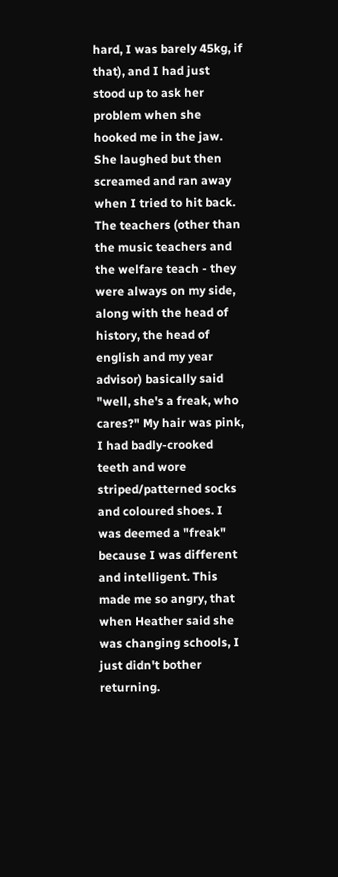hard, I was barely 45kg, if that), and I had just stood up to ask her problem when she hooked me in the jaw. She laughed but then screamed and ran away when I tried to hit back. The teachers (other than the music teachers and the welfare teach - they were always on my side, along with the head of history, the head of english and my year advisor) basically said "well, she's a freak, who cares?" My hair was pink, I had badly-crooked teeth and wore striped/patterned socks and coloured shoes. I was deemed a "freak" because I was different and intelligent. This made me so angry, that when Heather said she was changing schools, I just didn't bother returning.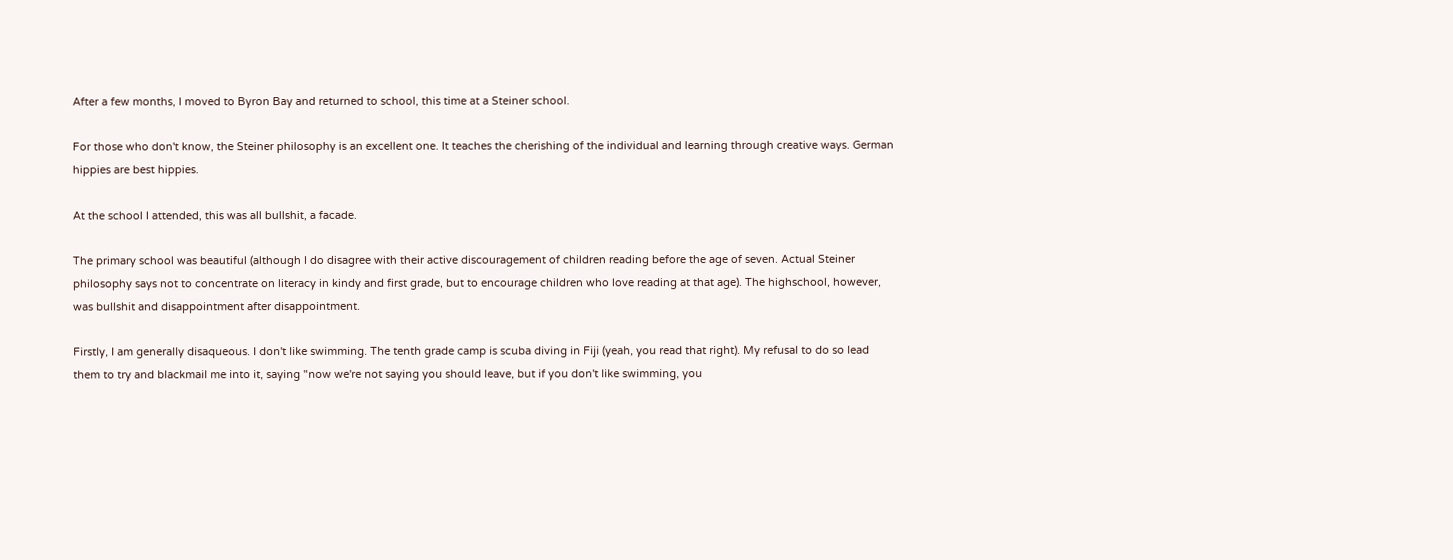After a few months, I moved to Byron Bay and returned to school, this time at a Steiner school.

For those who don't know, the Steiner philosophy is an excellent one. It teaches the cherishing of the individual and learning through creative ways. German hippies are best hippies.

At the school I attended, this was all bullshit, a facade.

The primary school was beautiful (although I do disagree with their active discouragement of children reading before the age of seven. Actual Steiner philosophy says not to concentrate on literacy in kindy and first grade, but to encourage children who love reading at that age). The highschool, however, was bullshit and disappointment after disappointment.

Firstly, I am generally disaqueous. I don't like swimming. The tenth grade camp is scuba diving in Fiji (yeah, you read that right). My refusal to do so lead them to try and blackmail me into it, saying "now we're not saying you should leave, but if you don't like swimming, you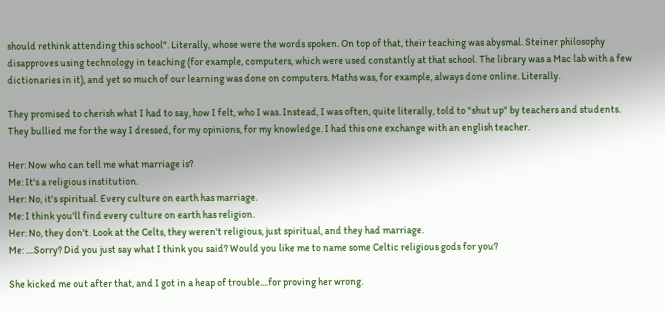should rethink attending this school". Literally, whose were the words spoken. On top of that, their teaching was abysmal. Steiner philosophy disapproves using technology in teaching (for example, computers, which were used constantly at that school. The library was a Mac lab with a few dictionaries in it), and yet so much of our learning was done on computers. Maths was, for example, always done online. Literally.

They promised to cherish what I had to say, how I felt, who I was. Instead, I was often, quite literally, told to "shut up" by teachers and students. They bullied me for the way I dressed, for my opinions, for my knowledge. I had this one exchange with an english teacher.

Her: Now who can tell me what marriage is?
Me: It's a religious institution.
Her: No, it's spiritual. Every culture on earth has marriage.
Me: I think you'll find every culture on earth has religion.
Her: No, they don't. Look at the Celts, they weren't religious, just spiritual, and they had marriage.
Me: ....Sorry? Did you just say what I think you said? Would you like me to name some Celtic religious gods for you?

She kicked me out after that, and I got in a heap of trouble....for proving her wrong.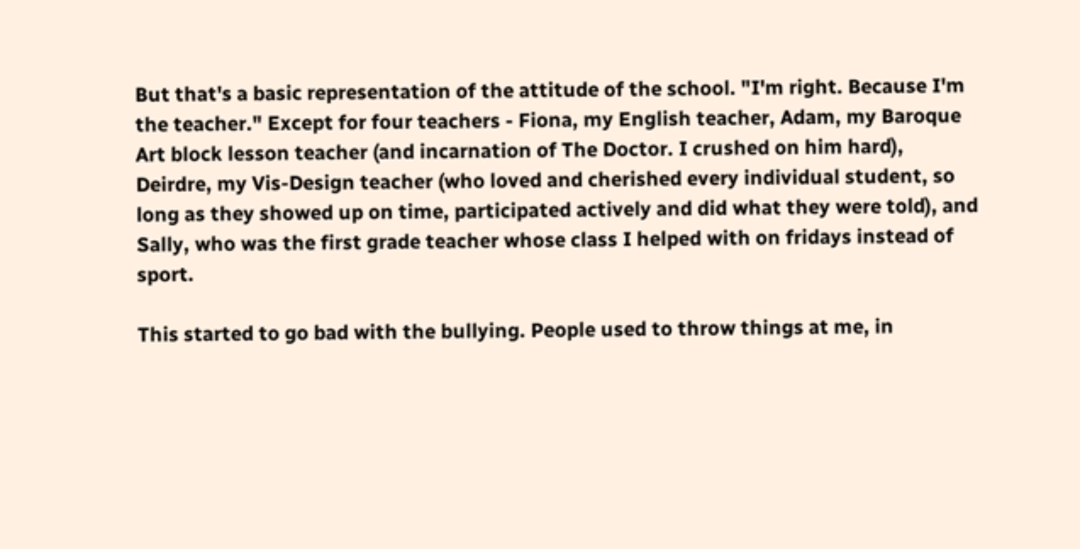But that's a basic representation of the attitude of the school. "I'm right. Because I'm the teacher." Except for four teachers - Fiona, my English teacher, Adam, my Baroque Art block lesson teacher (and incarnation of The Doctor. I crushed on him hard), Deirdre, my Vis-Design teacher (who loved and cherished every individual student, so long as they showed up on time, participated actively and did what they were told), and Sally, who was the first grade teacher whose class I helped with on fridays instead of sport.

This started to go bad with the bullying. People used to throw things at me, in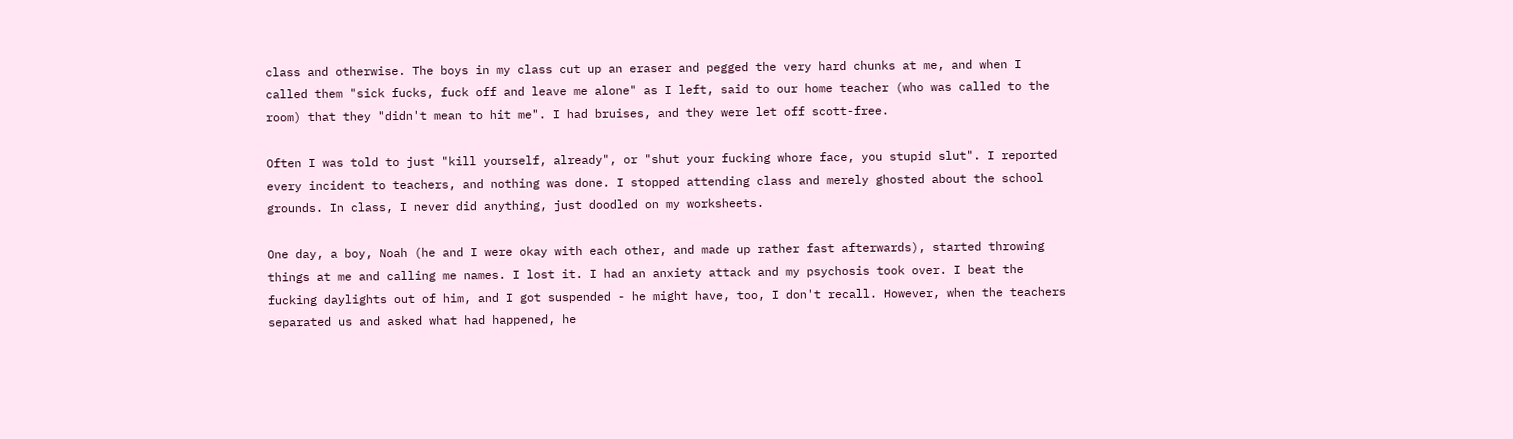class and otherwise. The boys in my class cut up an eraser and pegged the very hard chunks at me, and when I called them "sick fucks, fuck off and leave me alone" as I left, said to our home teacher (who was called to the room) that they "didn't mean to hit me". I had bruises, and they were let off scott-free.

Often I was told to just "kill yourself, already", or "shut your fucking whore face, you stupid slut". I reported every incident to teachers, and nothing was done. I stopped attending class and merely ghosted about the school grounds. In class, I never did anything, just doodled on my worksheets.

One day, a boy, Noah (he and I were okay with each other, and made up rather fast afterwards), started throwing things at me and calling me names. I lost it. I had an anxiety attack and my psychosis took over. I beat the fucking daylights out of him, and I got suspended - he might have, too, I don't recall. However, when the teachers separated us and asked what had happened, he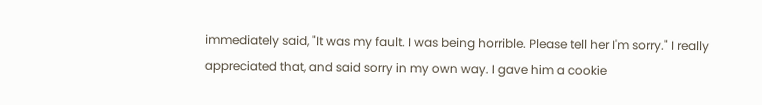immediately said, "It was my fault. I was being horrible. Please tell her I'm sorry." I really appreciated that, and said sorry in my own way. I gave him a cookie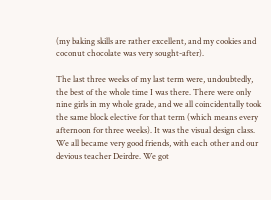(my baking skills are rather excellent, and my cookies and coconut chocolate was very sought-after).

The last three weeks of my last term were, undoubtedly, the best of the whole time I was there. There were only nine girls in my whole grade, and we all coincidentally took the same block elective for that term (which means every afternoon for three weeks). It was the visual design class. We all became very good friends, with each other and our devious teacher Deirdre. We got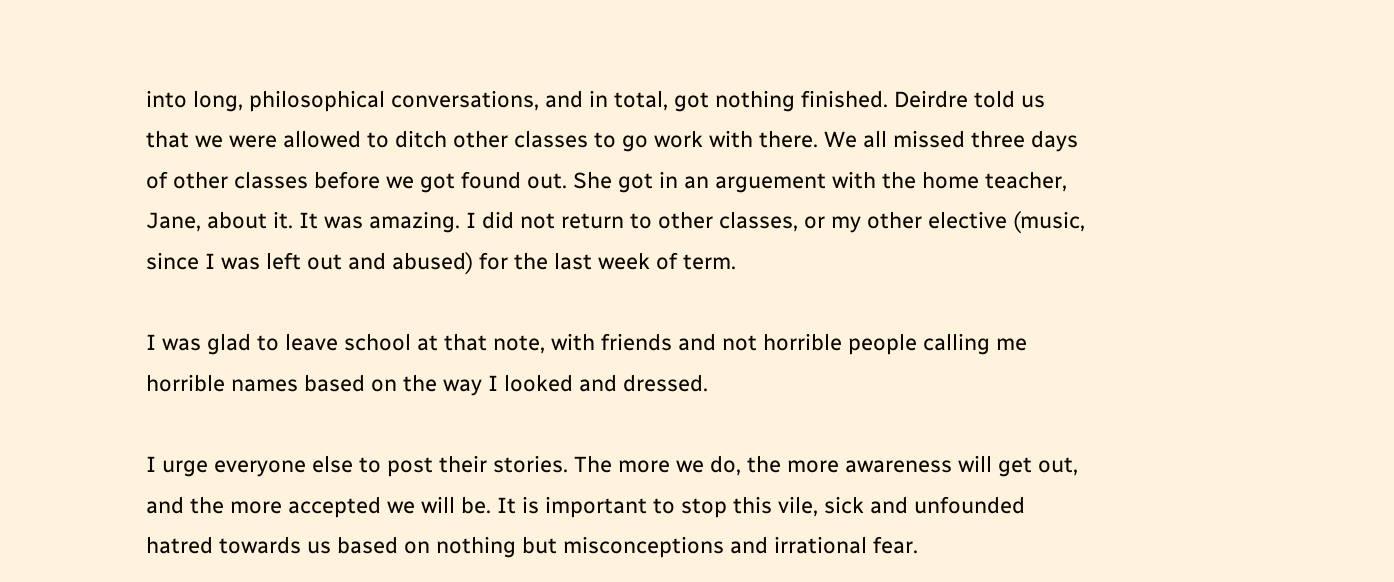into long, philosophical conversations, and in total, got nothing finished. Deirdre told us that we were allowed to ditch other classes to go work with there. We all missed three days of other classes before we got found out. She got in an arguement with the home teacher, Jane, about it. It was amazing. I did not return to other classes, or my other elective (music, since I was left out and abused) for the last week of term.

I was glad to leave school at that note, with friends and not horrible people calling me horrible names based on the way I looked and dressed.

I urge everyone else to post their stories. The more we do, the more awareness will get out, and the more accepted we will be. It is important to stop this vile, sick and unfounded hatred towards us based on nothing but misconceptions and irrational fear.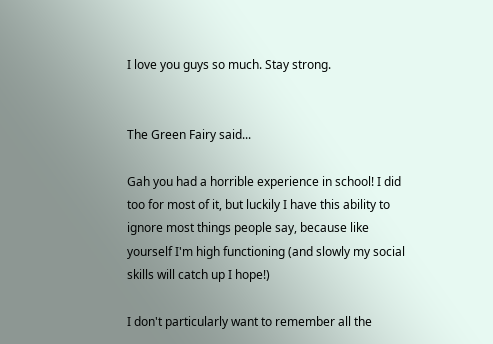I love you guys so much. Stay strong.


The Green Fairy said...

Gah you had a horrible experience in school! I did too for most of it, but luckily I have this ability to ignore most things people say, because like yourself I'm high functioning (and slowly my social skills will catch up I hope!)

I don't particularly want to remember all the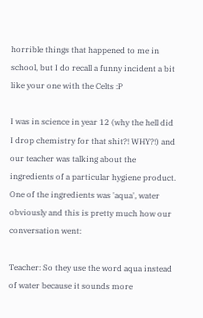horrible things that happened to me in school, but I do recall a funny incident a bit like your one with the Celts :P

I was in science in year 12 (why the hell did I drop chemistry for that shit?! WHY?!) and our teacher was talking about the ingredients of a particular hygiene product. One of the ingredients was 'aqua', water obviously and this is pretty much how our conversation went:

Teacher: So they use the word aqua instead of water because it sounds more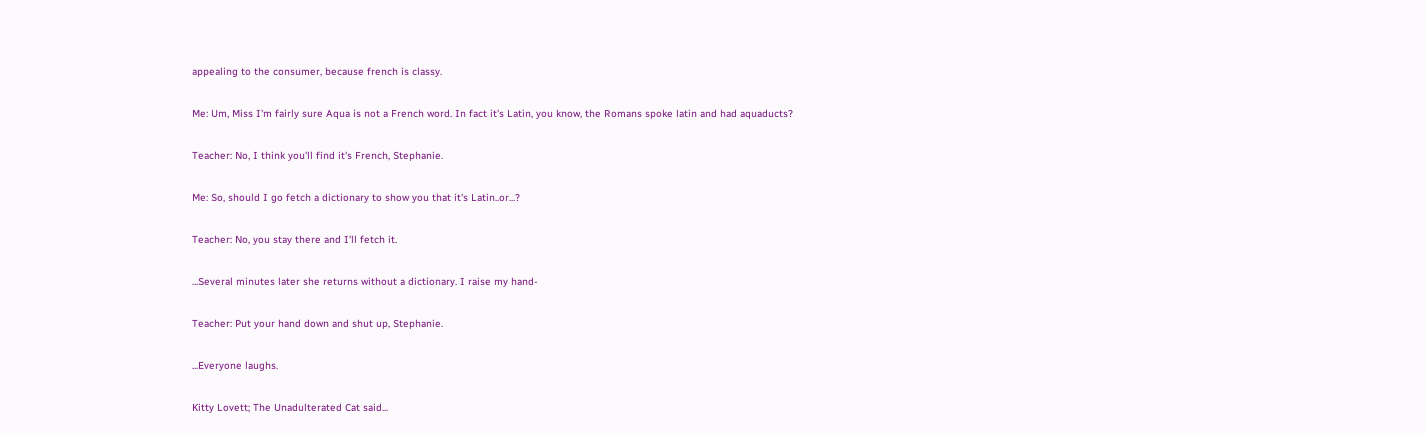appealing to the consumer, because french is classy.

Me: Um, Miss I'm fairly sure Aqua is not a French word. In fact it's Latin, you know, the Romans spoke latin and had aquaducts?

Teacher: No, I think you'll find it's French, Stephanie.

Me: So, should I go fetch a dictionary to show you that it's Latin..or...?

Teacher: No, you stay there and I'll fetch it.

...Several minutes later she returns without a dictionary. I raise my hand-

Teacher: Put your hand down and shut up, Stephanie.

...Everyone laughs.

Kitty Lovett; The Unadulterated Cat said...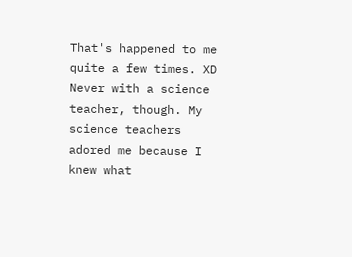That's happened to me quite a few times. XD Never with a science teacher, though. My science teachers adored me because I knew what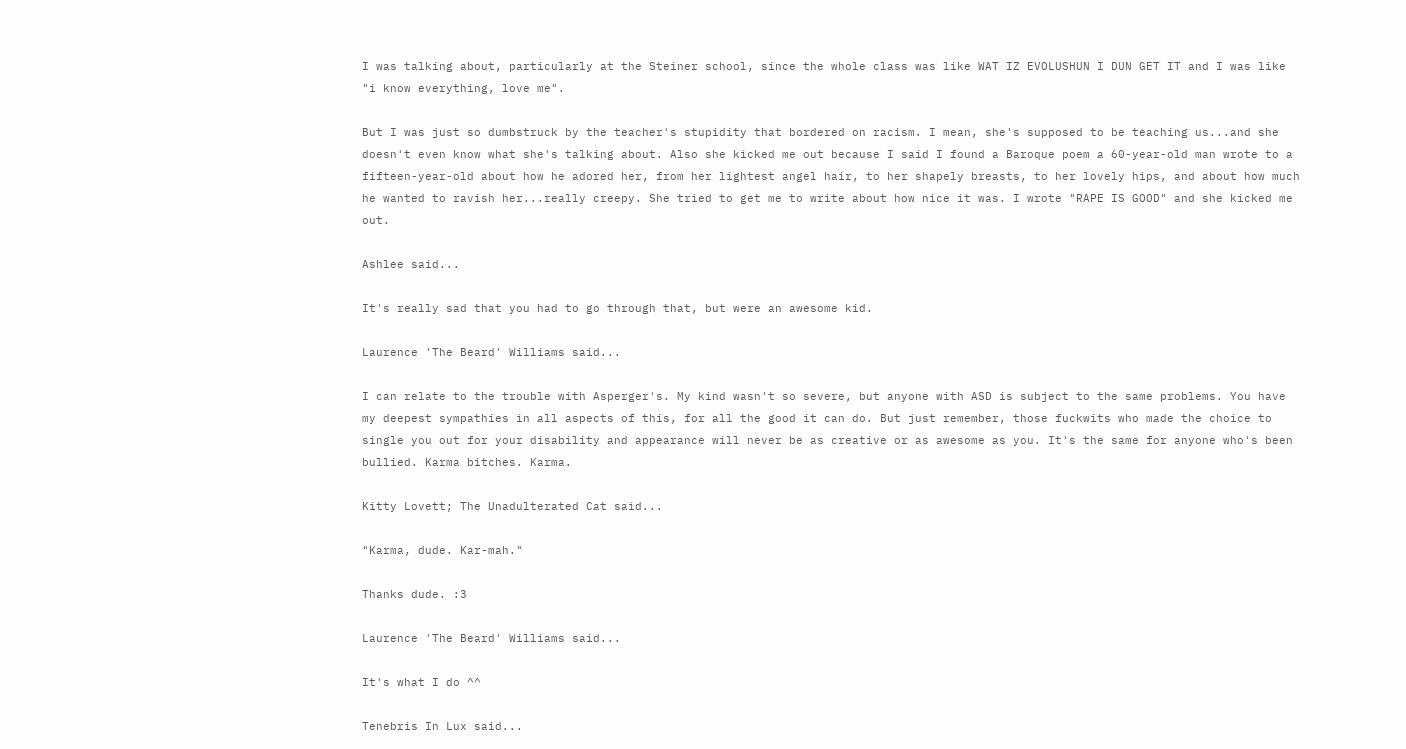I was talking about, particularly at the Steiner school, since the whole class was like WAT IZ EVOLUSHUN I DUN GET IT and I was like "i know everything, love me".

But I was just so dumbstruck by the teacher's stupidity that bordered on racism. I mean, she's supposed to be teaching us...and she doesn't even know what she's talking about. Also she kicked me out because I said I found a Baroque poem a 60-year-old man wrote to a fifteen-year-old about how he adored her, from her lightest angel hair, to her shapely breasts, to her lovely hips, and about how much he wanted to ravish her...really creepy. She tried to get me to write about how nice it was. I wrote "RAPE IS GOOD" and she kicked me out.

Ashlee said...

It's really sad that you had to go through that, but were an awesome kid.

Laurence 'The Beard' Williams said...

I can relate to the trouble with Asperger's. My kind wasn't so severe, but anyone with ASD is subject to the same problems. You have my deepest sympathies in all aspects of this, for all the good it can do. But just remember, those fuckwits who made the choice to single you out for your disability and appearance will never be as creative or as awesome as you. It's the same for anyone who's been bullied. Karma bitches. Karma.

Kitty Lovett; The Unadulterated Cat said...

"Karma, dude. Kar-mah."

Thanks dude. :3

Laurence 'The Beard' Williams said...

It's what I do ^^

Tenebris In Lux said...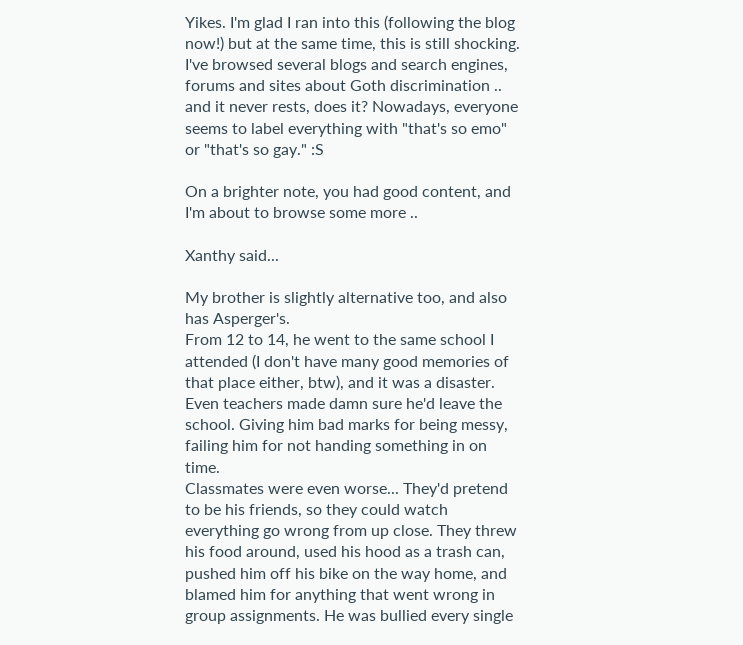Yikes. I'm glad I ran into this (following the blog now!) but at the same time, this is still shocking. I've browsed several blogs and search engines, forums and sites about Goth discrimination .. and it never rests, does it? Nowadays, everyone seems to label everything with "that's so emo" or "that's so gay." :S

On a brighter note, you had good content, and I'm about to browse some more ..

Xanthy said...

My brother is slightly alternative too, and also has Asperger's.
From 12 to 14, he went to the same school I attended (I don't have many good memories of that place either, btw), and it was a disaster. Even teachers made damn sure he'd leave the school. Giving him bad marks for being messy, failing him for not handing something in on time.
Classmates were even worse... They'd pretend to be his friends, so they could watch everything go wrong from up close. They threw his food around, used his hood as a trash can, pushed him off his bike on the way home, and blamed him for anything that went wrong in group assignments. He was bullied every single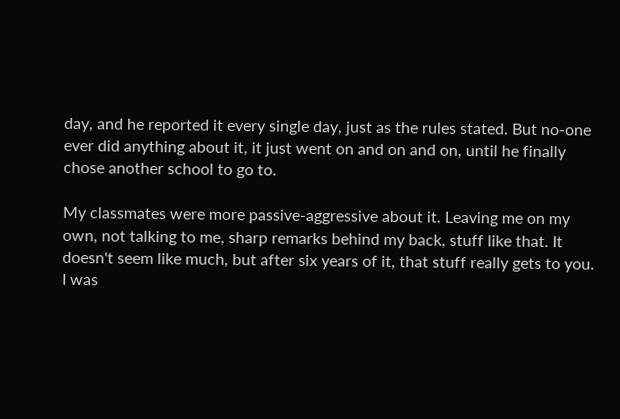day, and he reported it every single day, just as the rules stated. But no-one ever did anything about it, it just went on and on and on, until he finally chose another school to go to.

My classmates were more passive-aggressive about it. Leaving me on my own, not talking to me, sharp remarks behind my back, stuff like that. It doesn't seem like much, but after six years of it, that stuff really gets to you. I was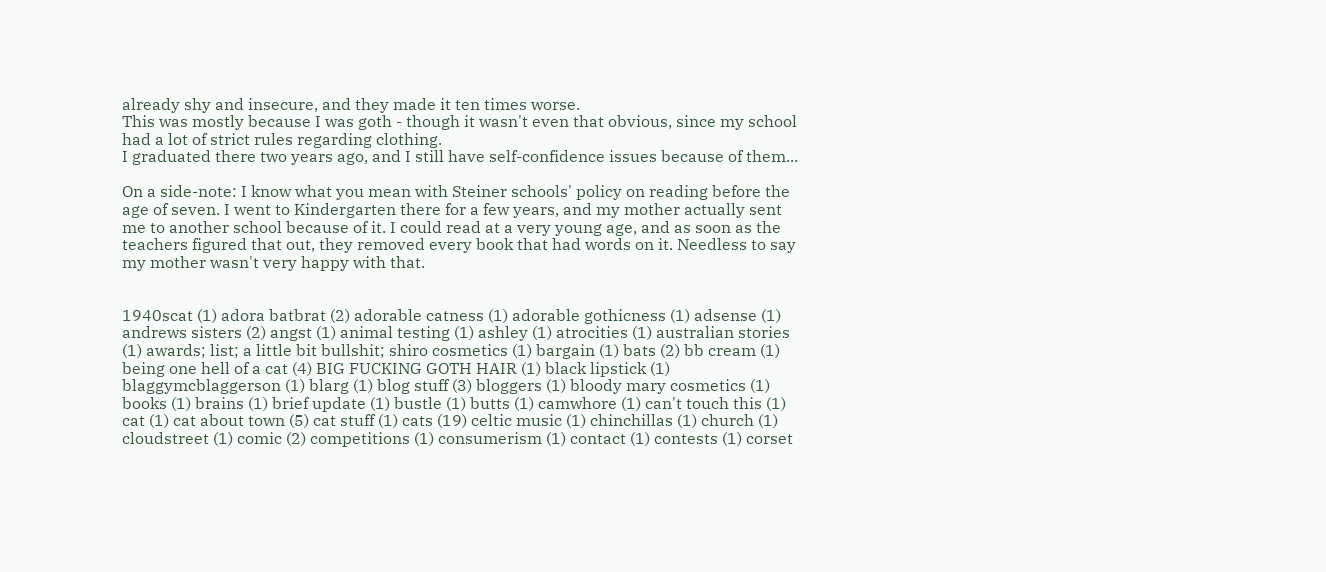already shy and insecure, and they made it ten times worse.
This was mostly because I was goth - though it wasn't even that obvious, since my school had a lot of strict rules regarding clothing.
I graduated there two years ago, and I still have self-confidence issues because of them...

On a side-note: I know what you mean with Steiner schools' policy on reading before the age of seven. I went to Kindergarten there for a few years, and my mother actually sent me to another school because of it. I could read at a very young age, and as soon as the teachers figured that out, they removed every book that had words on it. Needless to say my mother wasn't very happy with that.


1940scat (1) adora batbrat (2) adorable catness (1) adorable gothicness (1) adsense (1) andrews sisters (2) angst (1) animal testing (1) ashley (1) atrocities (1) australian stories (1) awards; list; a little bit bullshit; shiro cosmetics (1) bargain (1) bats (2) bb cream (1) being one hell of a cat (4) BIG FUCKING GOTH HAIR (1) black lipstick (1) blaggymcblaggerson (1) blarg (1) blog stuff (3) bloggers (1) bloody mary cosmetics (1) books (1) brains (1) brief update (1) bustle (1) butts (1) camwhore (1) can't touch this (1) cat (1) cat about town (5) cat stuff (1) cats (19) celtic music (1) chinchillas (1) church (1) cloudstreet (1) comic (2) competitions (1) consumerism (1) contact (1) contests (1) corset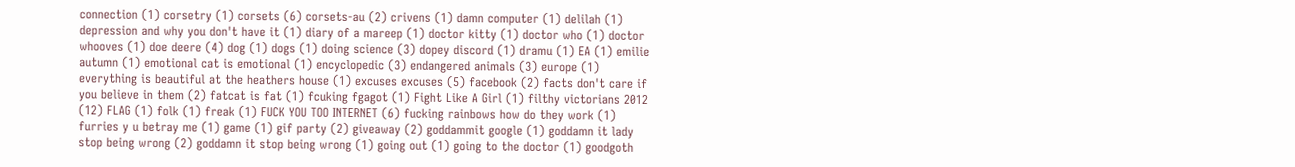connection (1) corsetry (1) corsets (6) corsets-au (2) crivens (1) damn computer (1) delilah (1) depression and why you don't have it (1) diary of a mareep (1) doctor kitty (1) doctor who (1) doctor whooves (1) doe deere (4) dog (1) dogs (1) doing science (3) dopey discord (1) dramu (1) EA (1) emilie autumn (1) emotional cat is emotional (1) encyclopedic (3) endangered animals (3) europe (1) everything is beautiful at the heathers house (1) excuses excuses (5) facebook (2) facts don't care if you believe in them (2) fatcat is fat (1) fcuking fgagot (1) Fight Like A Girl (1) filthy victorians 2012 (12) FLAG (1) folk (1) freak (1) FUCK YOU TOO INTERNET (6) fucking rainbows how do they work (1) furries y u betray me (1) game (1) gif party (2) giveaway (2) goddammit google (1) goddamn it lady stop being wrong (2) goddamn it stop being wrong (1) going out (1) going to the doctor (1) goodgoth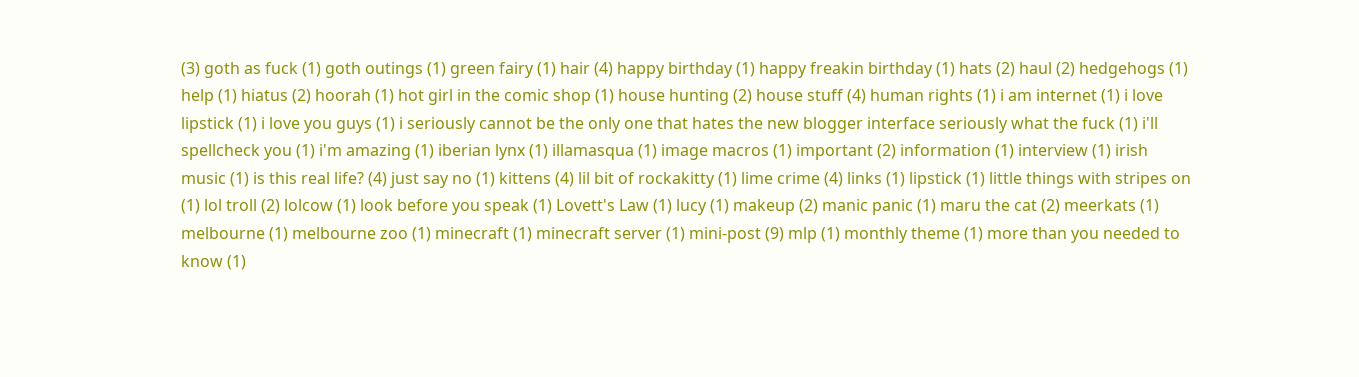(3) goth as fuck (1) goth outings (1) green fairy (1) hair (4) happy birthday (1) happy freakin birthday (1) hats (2) haul (2) hedgehogs (1) help (1) hiatus (2) hoorah (1) hot girl in the comic shop (1) house hunting (2) house stuff (4) human rights (1) i am internet (1) i love lipstick (1) i love you guys (1) i seriously cannot be the only one that hates the new blogger interface seriously what the fuck (1) i'll spellcheck you (1) i'm amazing (1) iberian lynx (1) illamasqua (1) image macros (1) important (2) information (1) interview (1) irish music (1) is this real life? (4) just say no (1) kittens (4) lil bit of rockakitty (1) lime crime (4) links (1) lipstick (1) little things with stripes on (1) lol troll (2) lolcow (1) look before you speak (1) Lovett's Law (1) lucy (1) makeup (2) manic panic (1) maru the cat (2) meerkats (1) melbourne (1) melbourne zoo (1) minecraft (1) minecraft server (1) mini-post (9) mlp (1) monthly theme (1) more than you needed to know (1)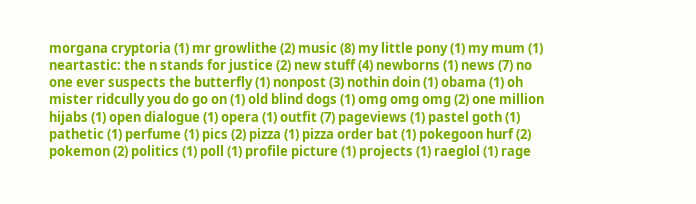morgana cryptoria (1) mr growlithe (2) music (8) my little pony (1) my mum (1) neartastic: the n stands for justice (2) new stuff (4) newborns (1) news (7) no one ever suspects the butterfly (1) nonpost (3) nothin doin (1) obama (1) oh mister ridcully you do go on (1) old blind dogs (1) omg omg omg (2) one million hijabs (1) open dialogue (1) opera (1) outfit (7) pageviews (1) pastel goth (1) pathetic (1) perfume (1) pics (2) pizza (1) pizza order bat (1) pokegoon hurf (2) pokemon (2) politics (1) poll (1) profile picture (1) projects (1) raeglol (1) rage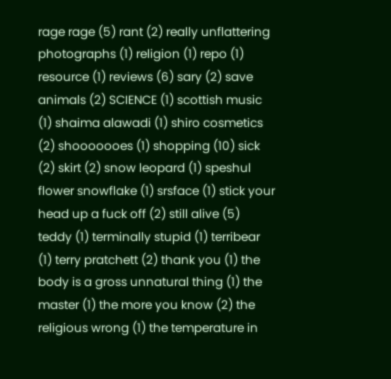rage rage (5) rant (2) really unflattering photographs (1) religion (1) repo (1) resource (1) reviews (6) sary (2) save animals (2) SCIENCE (1) scottish music (1) shaima alawadi (1) shiro cosmetics (2) shooooooes (1) shopping (10) sick (2) skirt (2) snow leopard (1) speshul flower snowflake (1) srsface (1) stick your head up a fuck off (2) still alive (5) teddy (1) terminally stupid (1) terribear (1) terry pratchett (2) thank you (1) the body is a gross unnatural thing (1) the master (1) the more you know (2) the religious wrong (1) the temperature in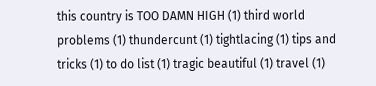this country is TOO DAMN HIGH (1) third world problems (1) thundercunt (1) tightlacing (1) tips and tricks (1) to do list (1) tragic beautiful (1) travel (1)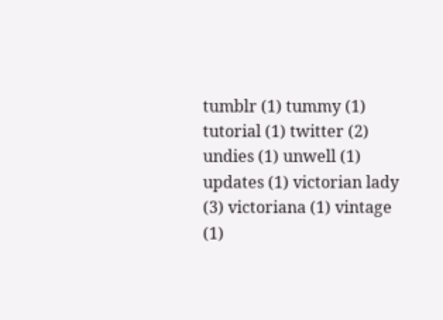tumblr (1) tummy (1) tutorial (1) twitter (2) undies (1) unwell (1) updates (1) victorian lady (3) victoriana (1) vintage (1)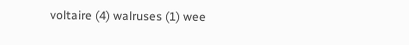voltaire (4) walruses (1) wee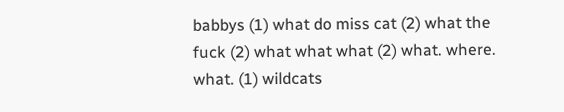babbys (1) what do miss cat (2) what the fuck (2) what what what (2) what. where. what. (1) wildcats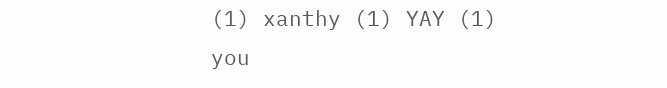(1) xanthy (1) YAY (1) you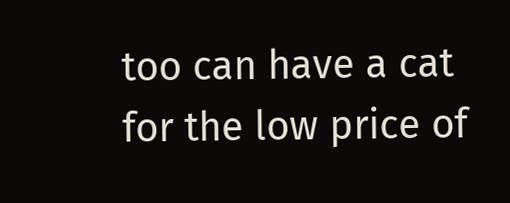too can have a cat for the low price of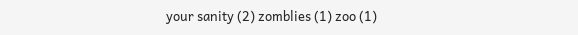your sanity (2) zomblies (1) zoo (1)